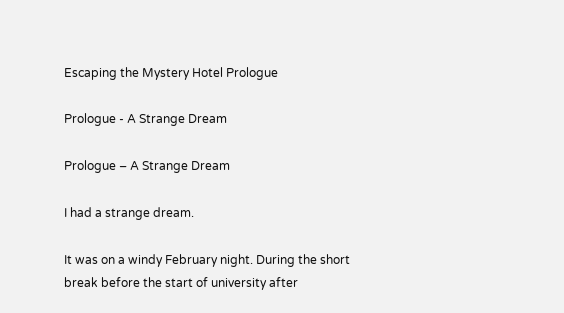Escaping the Mystery Hotel Prologue

Prologue - A Strange Dream

Prologue – A Strange Dream

I had a strange dream.

It was on a windy February night. During the short break before the start of university after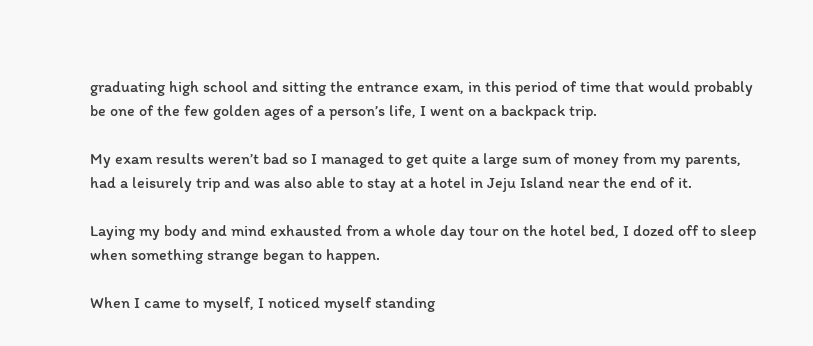graduating high school and sitting the entrance exam, in this period of time that would probably be one of the few golden ages of a person’s life, I went on a backpack trip.

My exam results weren’t bad so I managed to get quite a large sum of money from my parents, had a leisurely trip and was also able to stay at a hotel in Jeju Island near the end of it.

Laying my body and mind exhausted from a whole day tour on the hotel bed, I dozed off to sleep when something strange began to happen.

When I came to myself, I noticed myself standing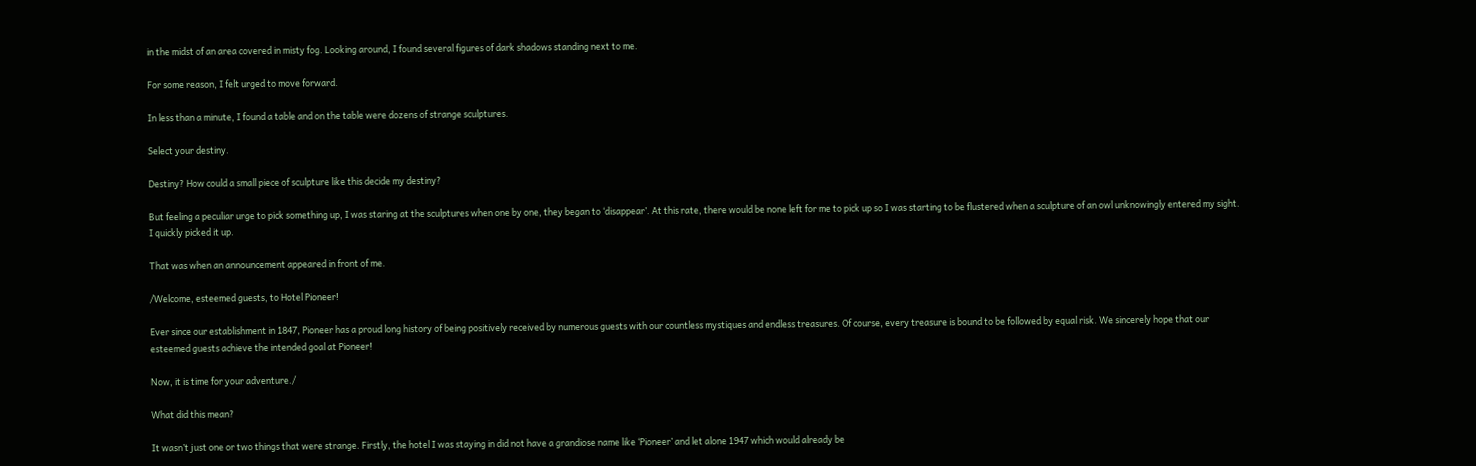in the midst of an area covered in misty fog. Looking around, I found several figures of dark shadows standing next to me.

For some reason, I felt urged to move forward.

In less than a minute, I found a table and on the table were dozens of strange sculptures.

Select your destiny.

Destiny? How could a small piece of sculpture like this decide my destiny?

But feeling a peculiar urge to pick something up, I was staring at the sculptures when one by one, they began to ‘disappear’. At this rate, there would be none left for me to pick up so I was starting to be flustered when a sculpture of an owl unknowingly entered my sight. I quickly picked it up.

That was when an announcement appeared in front of me.

/Welcome, esteemed guests, to Hotel Pioneer!

Ever since our establishment in 1847, Pioneer has a proud long history of being positively received by numerous guests with our countless mystiques and endless treasures. Of course, every treasure is bound to be followed by equal risk. We sincerely hope that our esteemed guests achieve the intended goal at Pioneer!

Now, it is time for your adventure./

What did this mean?

It wasn’t just one or two things that were strange. Firstly, the hotel I was staying in did not have a grandiose name like ‘Pioneer’ and let alone 1947 which would already be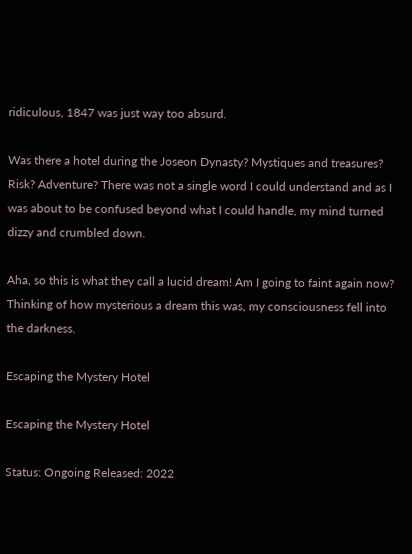ridiculous, 1847 was just way too absurd.

Was there a hotel during the Joseon Dynasty? Mystiques and treasures? Risk? Adventure? There was not a single word I could understand and as I was about to be confused beyond what I could handle, my mind turned dizzy and crumbled down.

Aha, so this is what they call a lucid dream! Am I going to faint again now? Thinking of how mysterious a dream this was, my consciousness fell into the darkness.

Escaping the Mystery Hotel

Escaping the Mystery Hotel

Status: Ongoing Released: 2022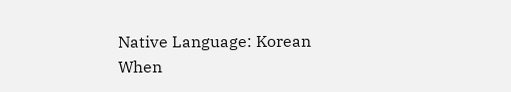Native Language: Korean
When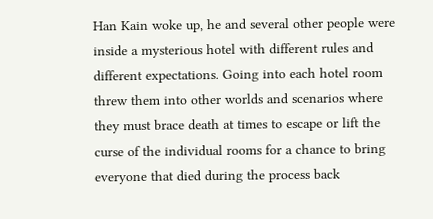Han Kain woke up, he and several other people were inside a mysterious hotel with different rules and different expectations. Going into each hotel room threw them into other worlds and scenarios where they must brace death at times to escape or lift the curse of the individual rooms for a chance to bring everyone that died during the process back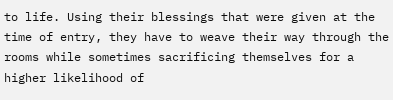to life. Using their blessings that were given at the time of entry, they have to weave their way through the rooms while sometimes sacrificing themselves for a higher likelihood of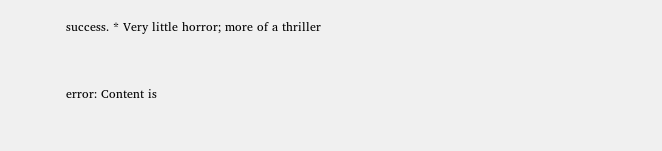success. * Very little horror; more of a thriller


error: Content is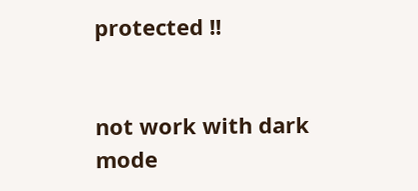protected !!


not work with dark mode